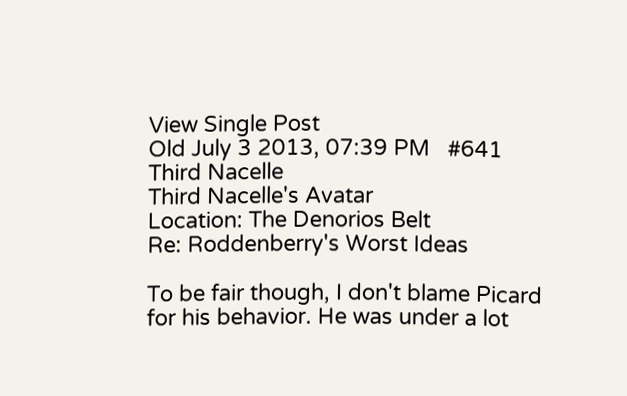View Single Post
Old July 3 2013, 07:39 PM   #641
Third Nacelle
Third Nacelle's Avatar
Location: The Denorios Belt
Re: Roddenberry's Worst Ideas

To be fair though, I don't blame Picard for his behavior. He was under a lot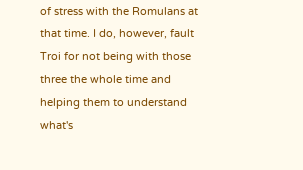of stress with the Romulans at that time. I do, however, fault Troi for not being with those three the whole time and helping them to understand what's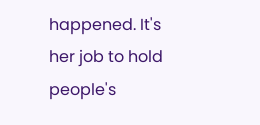happened. It's her job to hold people's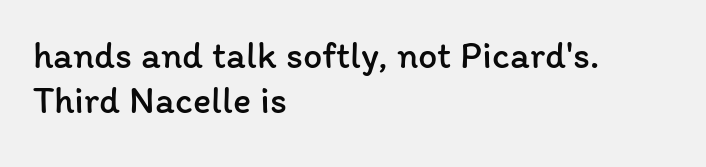hands and talk softly, not Picard's.
Third Nacelle is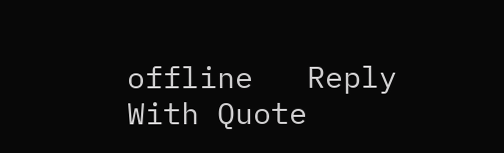offline   Reply With Quote